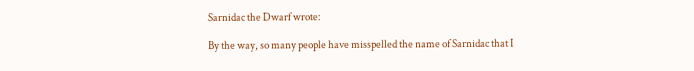Sarnidac the Dwarf wrote:

By the way, so many people have misspelled the name of Sarnidac that I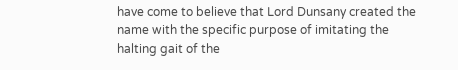have come to believe that Lord Dunsany created the name with the specific purpose of imitating the halting gait of the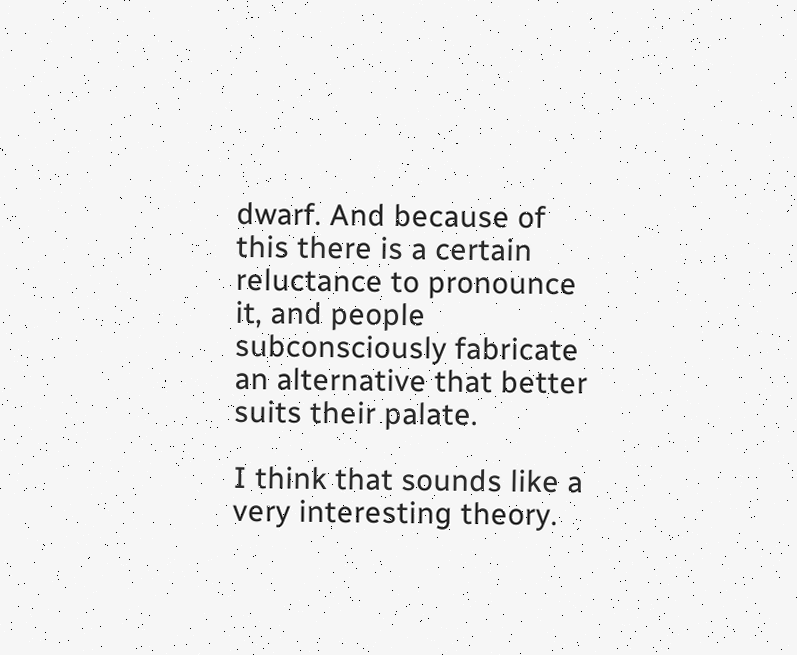dwarf. And because of this there is a certain reluctance to pronounce it, and people subconsciously fabricate an alternative that better suits their palate.

I think that sounds like a very interesting theory.